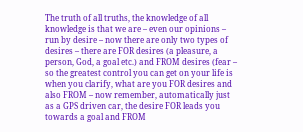The truth of all truths, the knowledge of all knowledge is that we are – even our opinions – run by desire – now there are only two types of desires – there are FOR desires (a pleasure, a person, God, a goal etc.) and FROM desires (fear – so the greatest control you can get on your life is when you clarify, what are you FOR desires and also FROM – now remember, automatically just as a GPS driven car, the desire FOR leads you towards a goal and FROM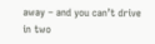away – and you can’t drive in two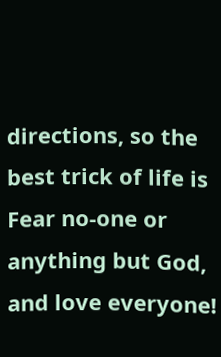directions, so the best trick of life is Fear no-one or anything but God, and love everyone!